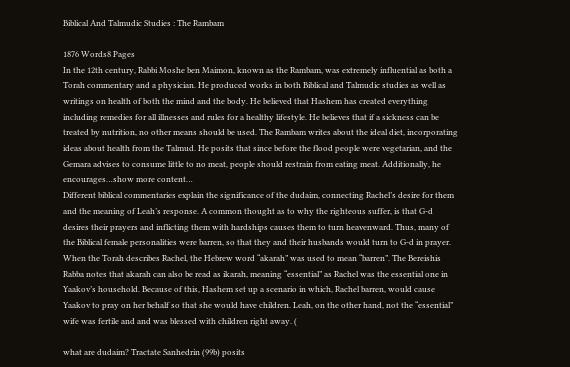Biblical And Talmudic Studies : The Rambam

1876 Words8 Pages
In the 12th century, Rabbi Moshe ben Maimon, known as the Rambam, was extremely influential as both a Torah commentary and a physician. He produced works in both Biblical and Talmudic studies as well as writings on health of both the mind and the body. He believed that Hashem has created everything including remedies for all illnesses and rules for a healthy lifestyle. He believes that if a sickness can be treated by nutrition, no other means should be used. The Rambam writes about the ideal diet, incorporating ideas about health from the Talmud. He posits that since before the flood people were vegetarian, and the Gemara advises to consume little to no meat, people should restrain from eating meat. Additionally, he encourages…show more content…
Different biblical commentaries explain the significance of the dudaim, connecting Rachel’s desire for them and the meaning of Leah’s response. A common thought as to why the righteous suffer, is that G-d desires their prayers and inflicting them with hardships causes them to turn heavenward. Thus, many of the Biblical female personalities were barren, so that they and their husbands would turn to G-d in prayer. When the Torah describes Rachel, the Hebrew word “akarah” was used to mean “barren”. The Bereishis Rabba notes that akarah can also be read as ikarah, meaning “essential” as Rachel was the essential one in Yaakov’s household. Because of this, Hashem set up a scenario in which, Rachel barren, would cause Yaakov to pray on her behalf so that she would have children. Leah, on the other hand, not the “essential” wife was fertile and and was blessed with children right away. (

what are dudaim? Tractate Sanhedrin (99b) posits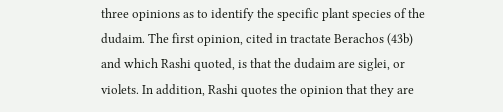three opinions as to identify the specific plant species of the dudaim. The first opinion, cited in tractate Berachos (43b) and which Rashi quoted, is that the dudaim are siglei, or violets. In addition, Rashi quotes the opinion that they are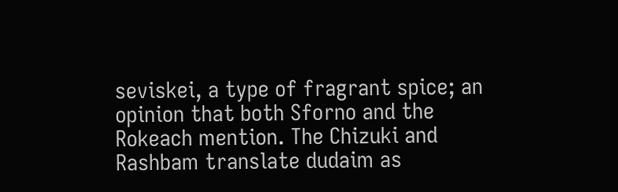seviskei, a type of fragrant spice; an opinion that both Sforno and the Rokeach mention. The Chizuki and Rashbam translate dudaim as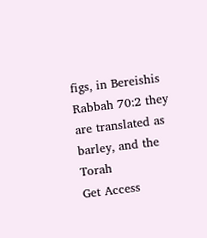figs, in Bereishis Rabbah 70:2 they are translated as barley, and the Torah
Get Access